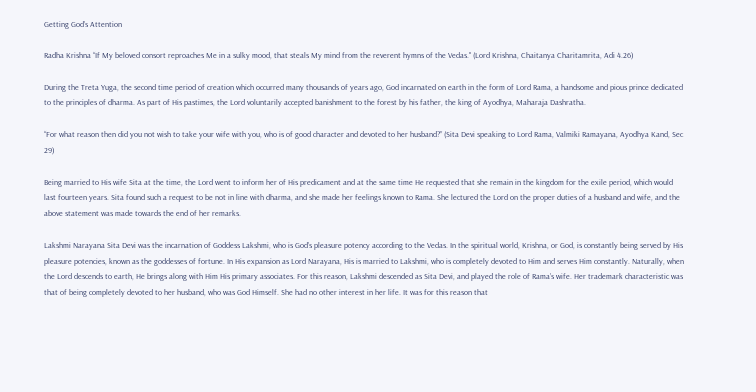Getting God’s Attention

Radha Krishna “If My beloved consort reproaches Me in a sulky mood, that steals My mind from the reverent hymns of the Vedas." (Lord Krishna, Chaitanya Charitamrita, Adi 4.26)

During the Treta Yuga, the second time period of creation which occurred many thousands of years ago, God incarnated on earth in the form of Lord Rama, a handsome and pious prince dedicated to the principles of dharma. As part of His pastimes, the Lord voluntarily accepted banishment to the forest by his father, the king of Ayodhya, Maharaja Dashratha.

“For what reason then did you not wish to take your wife with you, who is of good character and devoted to her husband?” (Sita Devi speaking to Lord Rama, Valmiki Ramayana, Ayodhya Kand, Sec 29)

Being married to His wife Sita at the time, the Lord went to inform her of His predicament and at the same time He requested that she remain in the kingdom for the exile period, which would last fourteen years. Sita found such a request to be not in line with dharma, and she made her feelings known to Rama. She lectured the Lord on the proper duties of a husband and wife, and the above statement was made towards the end of her remarks.

Lakshmi Narayana Sita Devi was the incarnation of Goddess Lakshmi, who is God’s pleasure potency according to the Vedas. In the spiritual world, Krishna, or God, is constantly being served by His pleasure potencies, known as the goddesses of fortune. In His expansion as Lord Narayana, His is married to Lakshmi, who is completely devoted to Him and serves Him constantly. Naturally, when the Lord descends to earth, He brings along with Him His primary associates. For this reason, Lakshmi descended as Sita Devi, and played the role of Rama’s wife. Her trademark characteristic was that of being completely devoted to her husband, who was God Himself. She had no other interest in her life. It was for this reason that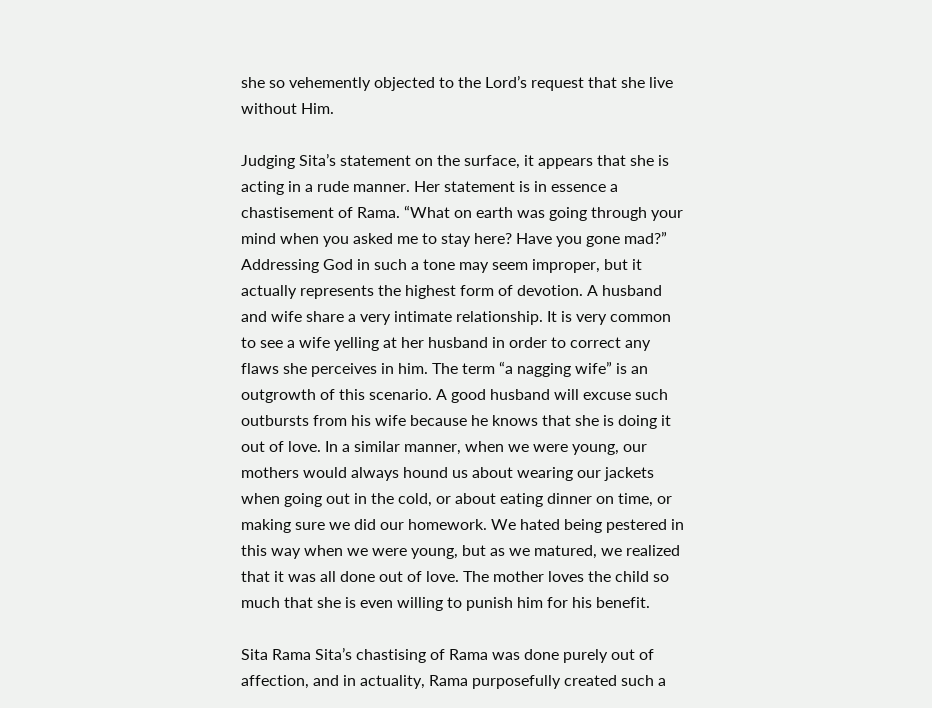she so vehemently objected to the Lord’s request that she live without Him.

Judging Sita’s statement on the surface, it appears that she is acting in a rude manner. Her statement is in essence a chastisement of Rama. “What on earth was going through your mind when you asked me to stay here? Have you gone mad?” Addressing God in such a tone may seem improper, but it actually represents the highest form of devotion. A husband and wife share a very intimate relationship. It is very common to see a wife yelling at her husband in order to correct any flaws she perceives in him. The term “a nagging wife” is an outgrowth of this scenario. A good husband will excuse such outbursts from his wife because he knows that she is doing it out of love. In a similar manner, when we were young, our mothers would always hound us about wearing our jackets when going out in the cold, or about eating dinner on time, or making sure we did our homework. We hated being pestered in this way when we were young, but as we matured, we realized that it was all done out of love. The mother loves the child so much that she is even willing to punish him for his benefit.

Sita Rama Sita’s chastising of Rama was done purely out of affection, and in actuality, Rama purposefully created such a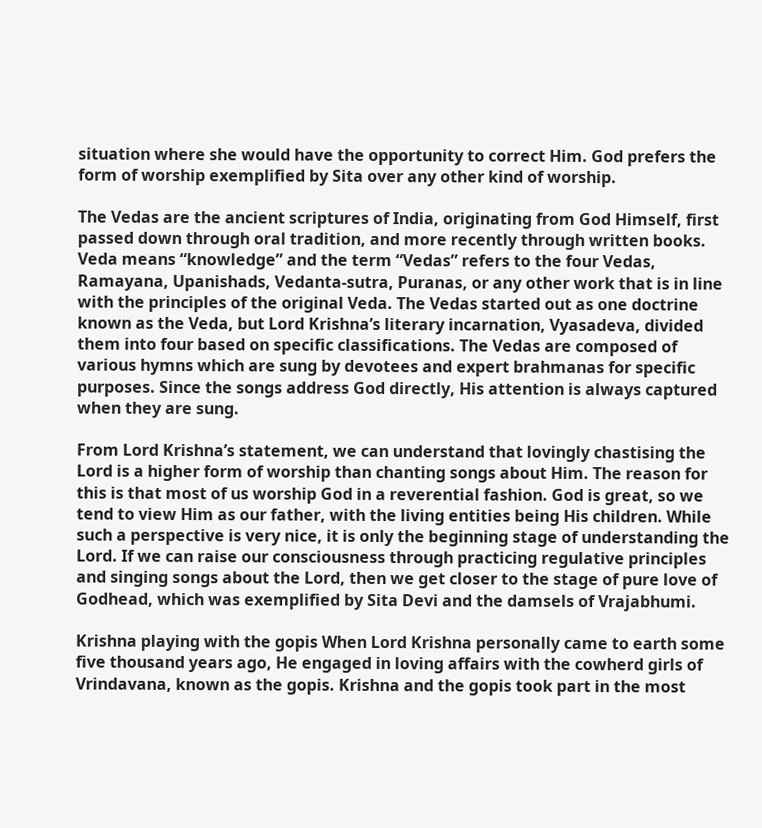situation where she would have the opportunity to correct Him. God prefers the form of worship exemplified by Sita over any other kind of worship.

The Vedas are the ancient scriptures of India, originating from God Himself, first passed down through oral tradition, and more recently through written books. Veda means “knowledge” and the term “Vedas” refers to the four Vedas, Ramayana, Upanishads, Vedanta-sutra, Puranas, or any other work that is in line with the principles of the original Veda. The Vedas started out as one doctrine known as the Veda, but Lord Krishna’s literary incarnation, Vyasadeva, divided them into four based on specific classifications. The Vedas are composed of various hymns which are sung by devotees and expert brahmanas for specific purposes. Since the songs address God directly, His attention is always captured when they are sung.

From Lord Krishna’s statement, we can understand that lovingly chastising the Lord is a higher form of worship than chanting songs about Him. The reason for this is that most of us worship God in a reverential fashion. God is great, so we tend to view Him as our father, with the living entities being His children. While such a perspective is very nice, it is only the beginning stage of understanding the Lord. If we can raise our consciousness through practicing regulative principles and singing songs about the Lord, then we get closer to the stage of pure love of Godhead, which was exemplified by Sita Devi and the damsels of Vrajabhumi.

Krishna playing with the gopis When Lord Krishna personally came to earth some five thousand years ago, He engaged in loving affairs with the cowherd girls of Vrindavana, known as the gopis. Krishna and the gopis took part in the most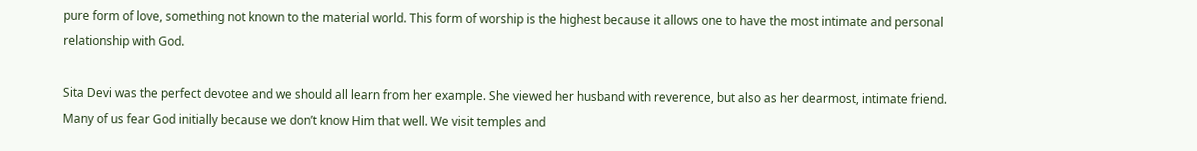pure form of love, something not known to the material world. This form of worship is the highest because it allows one to have the most intimate and personal relationship with God.

Sita Devi was the perfect devotee and we should all learn from her example. She viewed her husband with reverence, but also as her dearmost, intimate friend. Many of us fear God initially because we don’t know Him that well. We visit temples and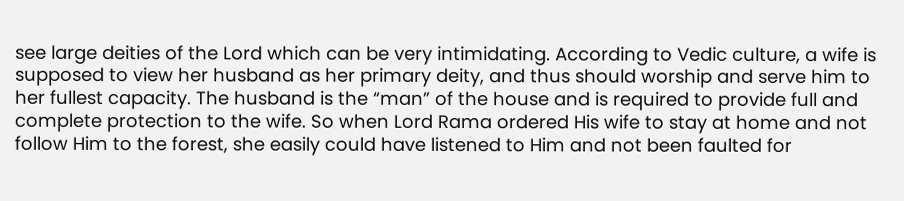see large deities of the Lord which can be very intimidating. According to Vedic culture, a wife is supposed to view her husband as her primary deity, and thus should worship and serve him to her fullest capacity. The husband is the “man” of the house and is required to provide full and complete protection to the wife. So when Lord Rama ordered His wife to stay at home and not follow Him to the forest, she easily could have listened to Him and not been faulted for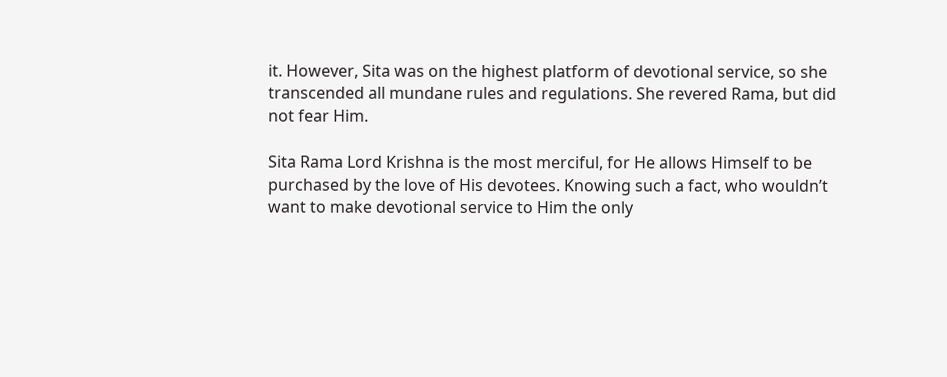it. However, Sita was on the highest platform of devotional service, so she transcended all mundane rules and regulations. She revered Rama, but did not fear Him.

Sita Rama Lord Krishna is the most merciful, for He allows Himself to be purchased by the love of His devotees. Knowing such a fact, who wouldn’t want to make devotional service to Him the only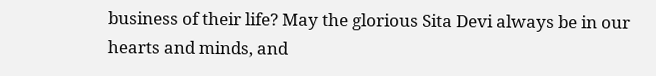business of their life? May the glorious Sita Devi always be in our hearts and minds, and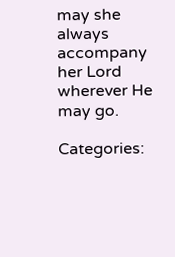may she always accompany her Lord wherever He may go.

Categories: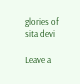glories of sita devi

Leave a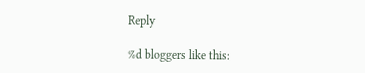Reply

%d bloggers like this: